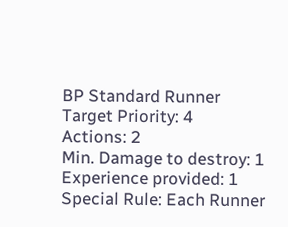BP Standard Runner
Target Priority: 4
Actions: 2
Min. Damage to destroy: 1
Experience provided: 1
Special Rule: Each Runner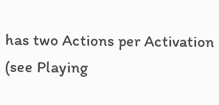has two Actions per Activation (see Playing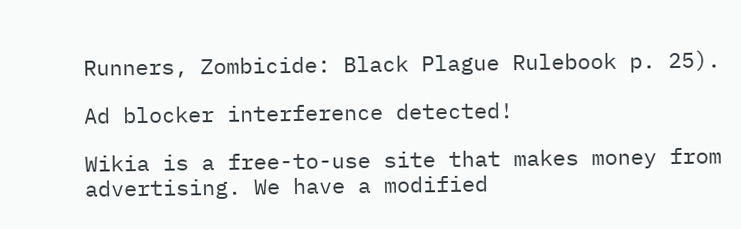Runners, Zombicide: Black Plague Rulebook p. 25).

Ad blocker interference detected!

Wikia is a free-to-use site that makes money from advertising. We have a modified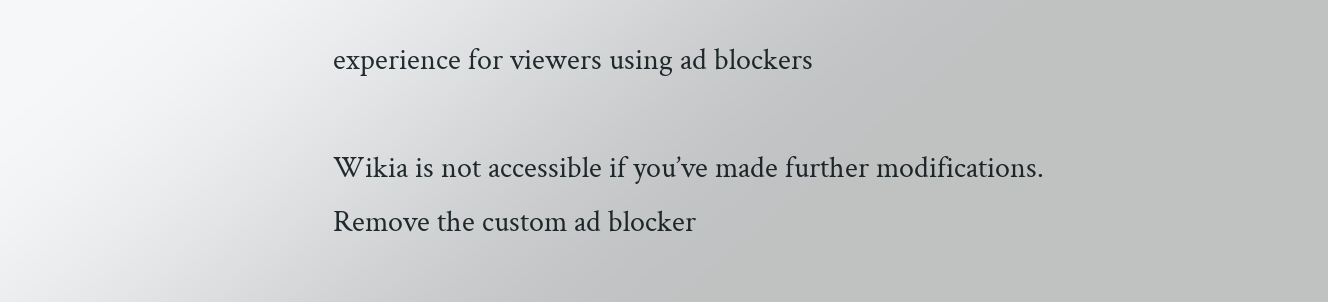experience for viewers using ad blockers

Wikia is not accessible if you’ve made further modifications. Remove the custom ad blocker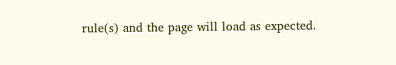rule(s) and the page will load as expected.